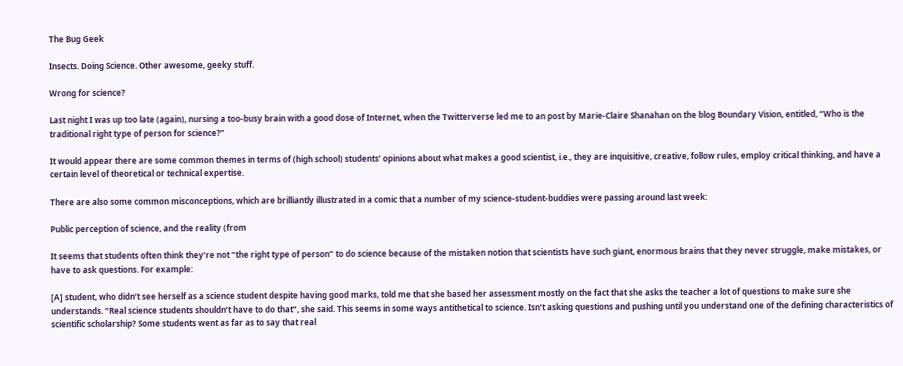The Bug Geek

Insects. Doing Science. Other awesome, geeky stuff.

Wrong for science?

Last night I was up too late (again), nursing a too-busy brain with a good dose of Internet, when the Twitterverse led me to an post by Marie-Claire Shanahan on the blog Boundary Vision, entitled, “Who is the traditional right type of person for science?”

It would appear there are some common themes in terms of (high school) students’ opinions about what makes a good scientist, i.e., they are inquisitive, creative, follow rules, employ critical thinking, and have a certain level of theoretical or technical expertise.

There are also some common misconceptions, which are brilliantly illustrated in a comic that a number of my science-student-buddies were passing around last week:

Public perception of science, and the reality (from

It seems that students often think they’re not “the right type of person” to do science because of the mistaken notion that scientists have such giant, enormous brains that they never struggle, make mistakes, or have to ask questions. For example:

[A] student, who didn’t see herself as a science student despite having good marks, told me that she based her assessment mostly on the fact that she asks the teacher a lot of questions to make sure she understands. “Real science students shouldn’t have to do that”, she said. This seems in some ways antithetical to science. Isn’t asking questions and pushing until you understand one of the defining characteristics of scientific scholarship? Some students went as far as to say that real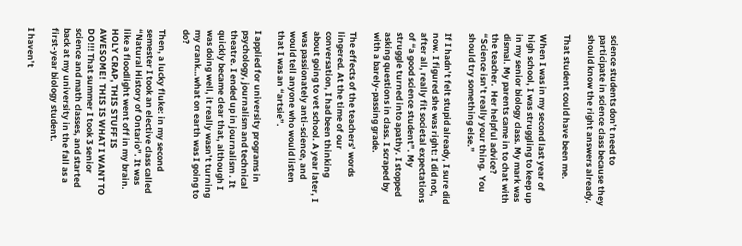science students don’t need to participate in science class because they should know the right answers already.

That student could have been me.

When I was in my second last year of high school, I was struggling to keep up in my senior biology class. My mark was dismal. My parents came in to chat with the teacher.  Her helpful advice? “Science isn’t really your thing.  You should try something else.”

If I hadn’t felt stupid already, I sure did now. I figured she was right: I did not, after all, really fit societal expectations of “a good science student”. My struggle turned into apathy. I stopped asking questions in class. I scraped by with a barely-passing grade.

The effects of the teachers’ words lingered. At the time of our conversation, I had been thinking about going to vet school. A year later, I was passionately anti-science, and would tell anyone who would listen that I was an “artsie”.

I applied for university programs in psychology, journalism and technical theatre. I ended up in journalism . It quickly became clear that, although I was doing well, it really wasn’t turning my crank…what on earth was I going to do?

Then, a lucky fluke: in my second semester I took an elective class called “Natural History of Ontario”. It was like a floodlight went off in my brain. HOLY CRAP, THIS STUFF IS AWESOME!  THIS IS WHAT I WANT TO DO!!! That summer I took 3 senior science and math classes, and started back at my university in the fall as a first-year biology student.

I haven’t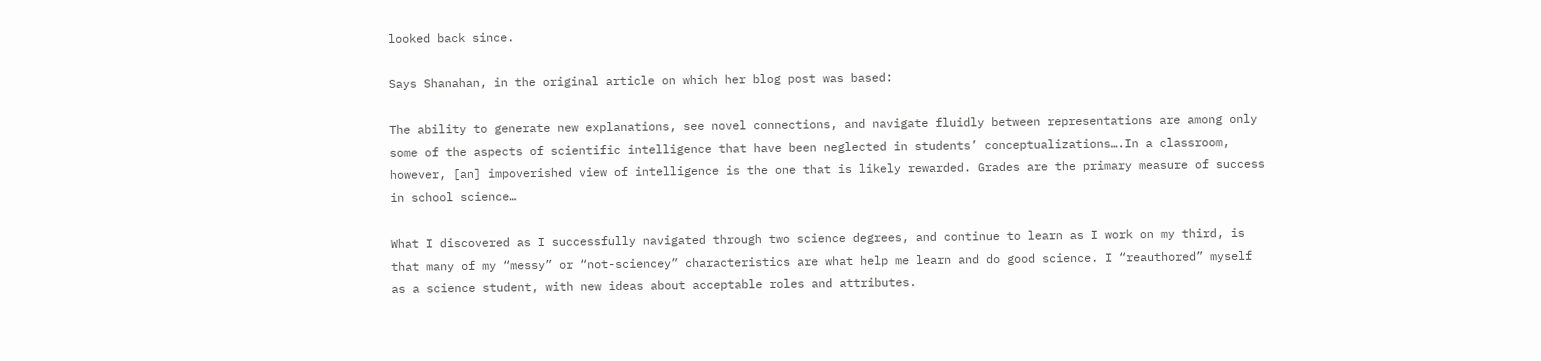looked back since.

Says Shanahan, in the original article on which her blog post was based:

The ability to generate new explanations, see novel connections, and navigate fluidly between representations are among only some of the aspects of scientific intelligence that have been neglected in students’ conceptualizations….In a classroom, however, [an] impoverished view of intelligence is the one that is likely rewarded. Grades are the primary measure of success in school science…

What I discovered as I successfully navigated through two science degrees, and continue to learn as I work on my third, is that many of my “messy” or “not-sciencey” characteristics are what help me learn and do good science. I “reauthored” myself as a science student, with new ideas about acceptable roles and attributes.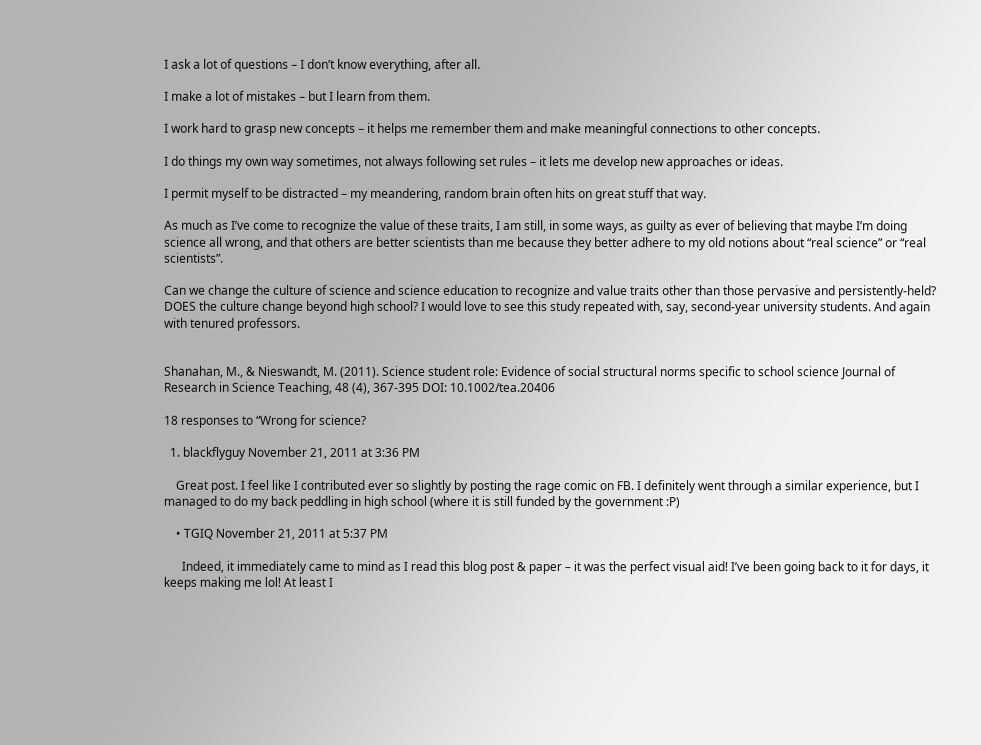I ask a lot of questions – I don’t know everything, after all.

I make a lot of mistakes – but I learn from them.

I work hard to grasp new concepts – it helps me remember them and make meaningful connections to other concepts.

I do things my own way sometimes, not always following set rules – it lets me develop new approaches or ideas.

I permit myself to be distracted – my meandering, random brain often hits on great stuff that way.

As much as I’ve come to recognize the value of these traits, I am still, in some ways, as guilty as ever of believing that maybe I’m doing science all wrong, and that others are better scientists than me because they better adhere to my old notions about “real science” or “real scientists”.

Can we change the culture of science and science education to recognize and value traits other than those pervasive and persistently-held? DOES the culture change beyond high school? I would love to see this study repeated with, say, second-year university students. And again with tenured professors.


Shanahan, M., & Nieswandt, M. (2011). Science student role: Evidence of social structural norms specific to school science Journal of Research in Science Teaching, 48 (4), 367-395 DOI: 10.1002/tea.20406

18 responses to “Wrong for science?

  1. blackflyguy November 21, 2011 at 3:36 PM

    Great post. I feel like I contributed ever so slightly by posting the rage comic on FB. I definitely went through a similar experience, but I managed to do my back peddling in high school (where it is still funded by the government :P)

    • TGIQ November 21, 2011 at 5:37 PM

      Indeed, it immediately came to mind as I read this blog post & paper – it was the perfect visual aid! I’ve been going back to it for days, it keeps making me lol! At least I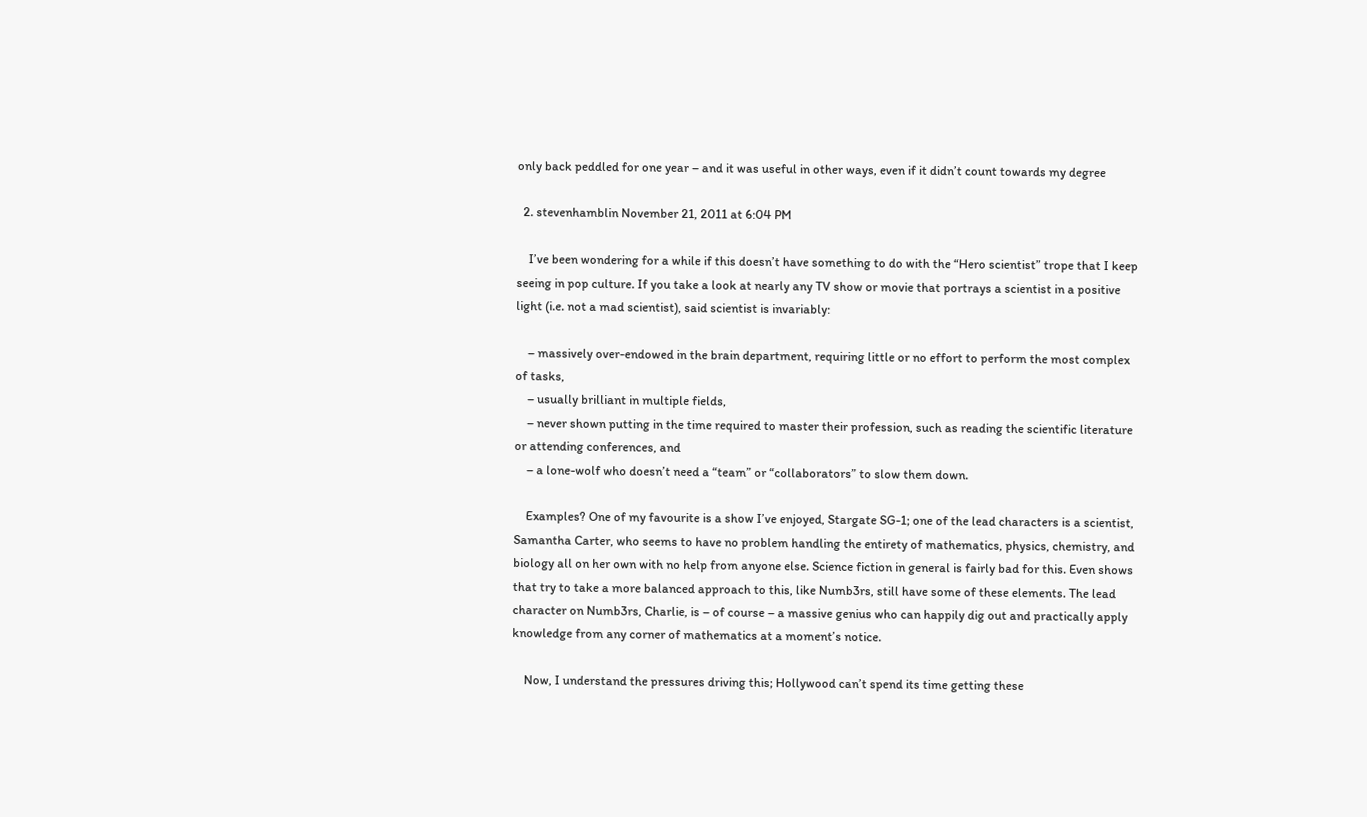only back peddled for one year – and it was useful in other ways, even if it didn’t count towards my degree

  2. stevenhamblin November 21, 2011 at 6:04 PM

    I’ve been wondering for a while if this doesn’t have something to do with the “Hero scientist” trope that I keep seeing in pop culture. If you take a look at nearly any TV show or movie that portrays a scientist in a positive light (i.e. not a mad scientist), said scientist is invariably:

    – massively over-endowed in the brain department, requiring little or no effort to perform the most complex of tasks,
    – usually brilliant in multiple fields,
    – never shown putting in the time required to master their profession, such as reading the scientific literature or attending conferences, and
    – a lone-wolf who doesn’t need a “team” or “collaborators” to slow them down.

    Examples? One of my favourite is a show I’ve enjoyed, Stargate SG-1; one of the lead characters is a scientist, Samantha Carter, who seems to have no problem handling the entirety of mathematics, physics, chemistry, and biology all on her own with no help from anyone else. Science fiction in general is fairly bad for this. Even shows that try to take a more balanced approach to this, like Numb3rs, still have some of these elements. The lead character on Numb3rs, Charlie, is – of course – a massive genius who can happily dig out and practically apply knowledge from any corner of mathematics at a moment’s notice.

    Now, I understand the pressures driving this; Hollywood can’t spend its time getting these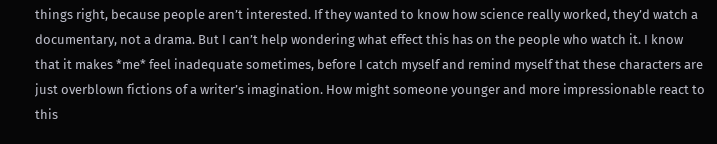things right, because people aren’t interested. If they wanted to know how science really worked, they’d watch a documentary, not a drama. But I can’t help wondering what effect this has on the people who watch it. I know that it makes *me* feel inadequate sometimes, before I catch myself and remind myself that these characters are just overblown fictions of a writer’s imagination. How might someone younger and more impressionable react to this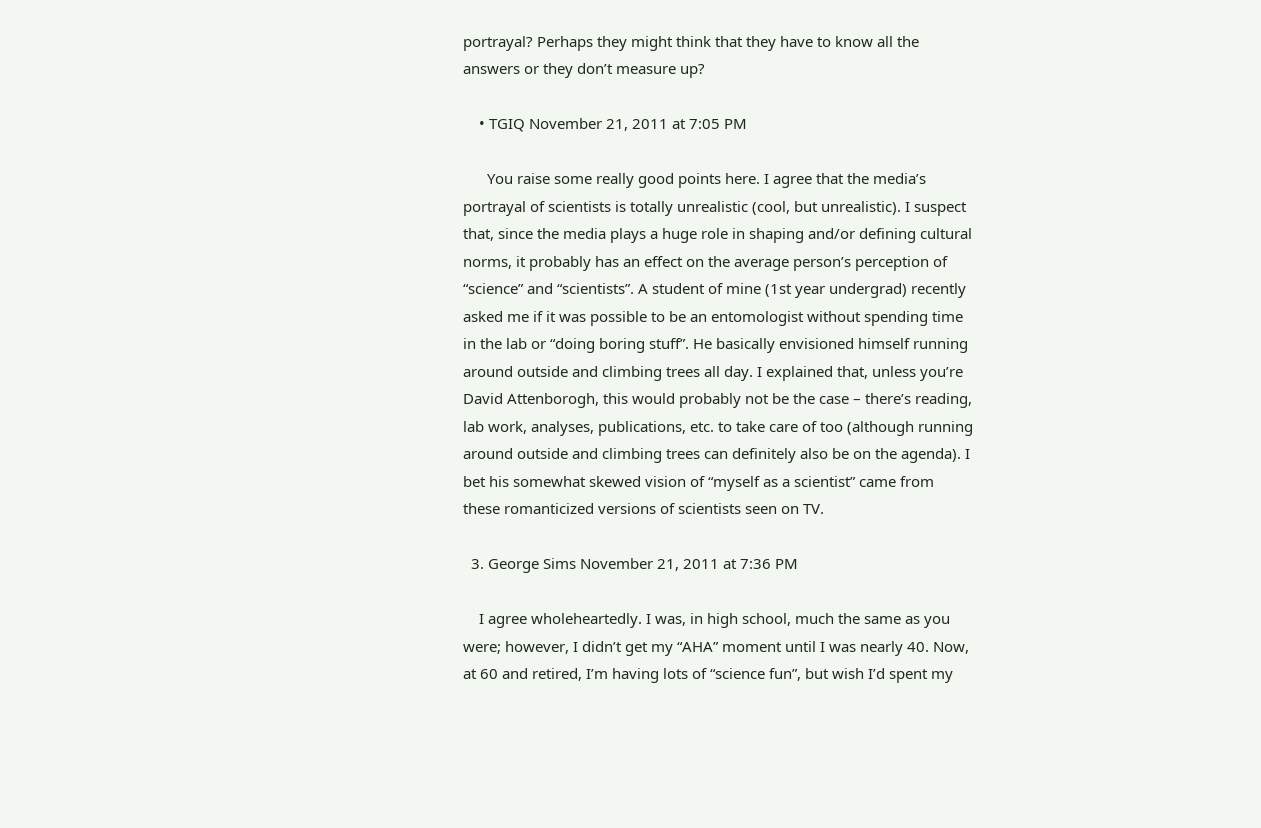portrayal? Perhaps they might think that they have to know all the answers or they don’t measure up?

    • TGIQ November 21, 2011 at 7:05 PM

      You raise some really good points here. I agree that the media’s portrayal of scientists is totally unrealistic (cool, but unrealistic). I suspect that, since the media plays a huge role in shaping and/or defining cultural norms, it probably has an effect on the average person’s perception of “science” and “scientists”. A student of mine (1st year undergrad) recently asked me if it was possible to be an entomologist without spending time in the lab or “doing boring stuff”. He basically envisioned himself running around outside and climbing trees all day. I explained that, unless you’re David Attenborogh, this would probably not be the case – there’s reading, lab work, analyses, publications, etc. to take care of too (although running around outside and climbing trees can definitely also be on the agenda). I bet his somewhat skewed vision of “myself as a scientist” came from these romanticized versions of scientists seen on TV.

  3. George Sims November 21, 2011 at 7:36 PM

    I agree wholeheartedly. I was, in high school, much the same as you were; however, I didn’t get my “AHA” moment until I was nearly 40. Now, at 60 and retired, I’m having lots of “science fun”, but wish I’d spent my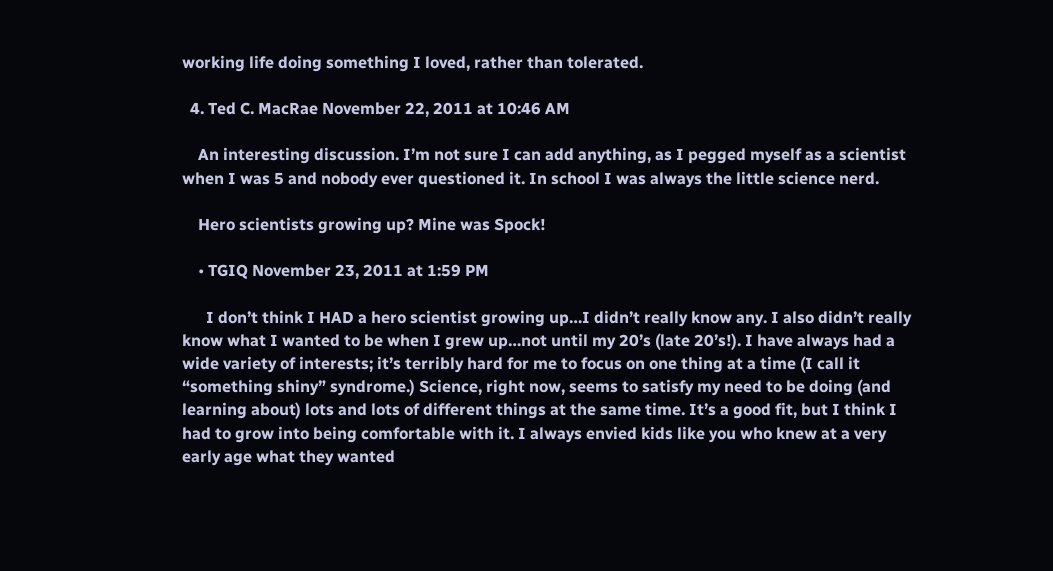working life doing something I loved, rather than tolerated.

  4. Ted C. MacRae November 22, 2011 at 10:46 AM

    An interesting discussion. I’m not sure I can add anything, as I pegged myself as a scientist when I was 5 and nobody ever questioned it. In school I was always the little science nerd.

    Hero scientists growing up? Mine was Spock!

    • TGIQ November 23, 2011 at 1:59 PM

      I don’t think I HAD a hero scientist growing up…I didn’t really know any. I also didn’t really know what I wanted to be when I grew up…not until my 20’s (late 20’s!). I have always had a wide variety of interests; it’s terribly hard for me to focus on one thing at a time (I call it “something shiny” syndrome.) Science, right now, seems to satisfy my need to be doing (and learning about) lots and lots of different things at the same time. It’s a good fit, but I think I had to grow into being comfortable with it. I always envied kids like you who knew at a very early age what they wanted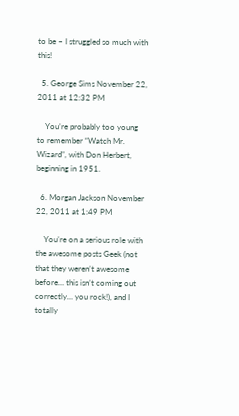to be – I struggled so much with this!

  5. George Sims November 22, 2011 at 12:32 PM

    You’re probably too young to remember “Watch Mr. Wizard”, with Don Herbert, beginning in 1951.

  6. Morgan Jackson November 22, 2011 at 1:49 PM

    You’re on a serious role with the awesome posts Geek (not that they weren’t awesome before… this isn’t coming out correctly… you rock!), and I totally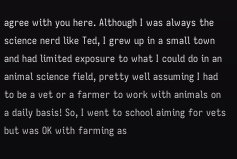agree with you here. Although I was always the science nerd like Ted, I grew up in a small town and had limited exposure to what I could do in an animal science field, pretty well assuming I had to be a vet or a farmer to work with animals on a daily basis! So, I went to school aiming for vets but was OK with farming as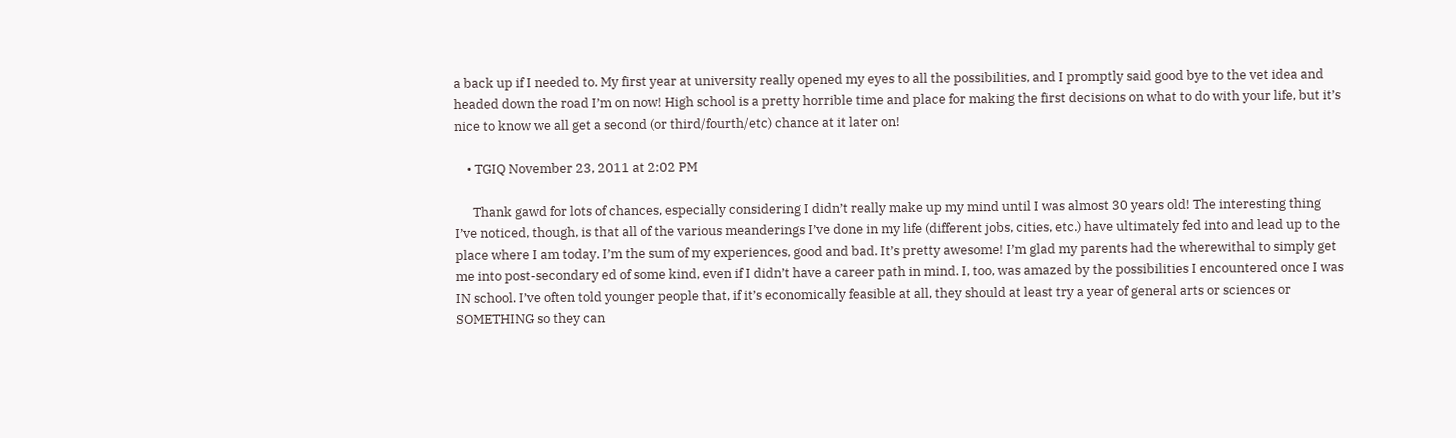a back up if I needed to. My first year at university really opened my eyes to all the possibilities, and I promptly said good bye to the vet idea and headed down the road I’m on now! High school is a pretty horrible time and place for making the first decisions on what to do with your life, but it’s nice to know we all get a second (or third/fourth/etc) chance at it later on!

    • TGIQ November 23, 2011 at 2:02 PM

      Thank gawd for lots of chances, especially considering I didn’t really make up my mind until I was almost 30 years old! The interesting thing I’ve noticed, though, is that all of the various meanderings I’ve done in my life (different jobs, cities, etc.) have ultimately fed into and lead up to the place where I am today. I’m the sum of my experiences, good and bad. It’s pretty awesome! I’m glad my parents had the wherewithal to simply get me into post-secondary ed of some kind, even if I didn’t have a career path in mind. I, too, was amazed by the possibilities I encountered once I was IN school. I’ve often told younger people that, if it’s economically feasible at all, they should at least try a year of general arts or sciences or SOMETHING so they can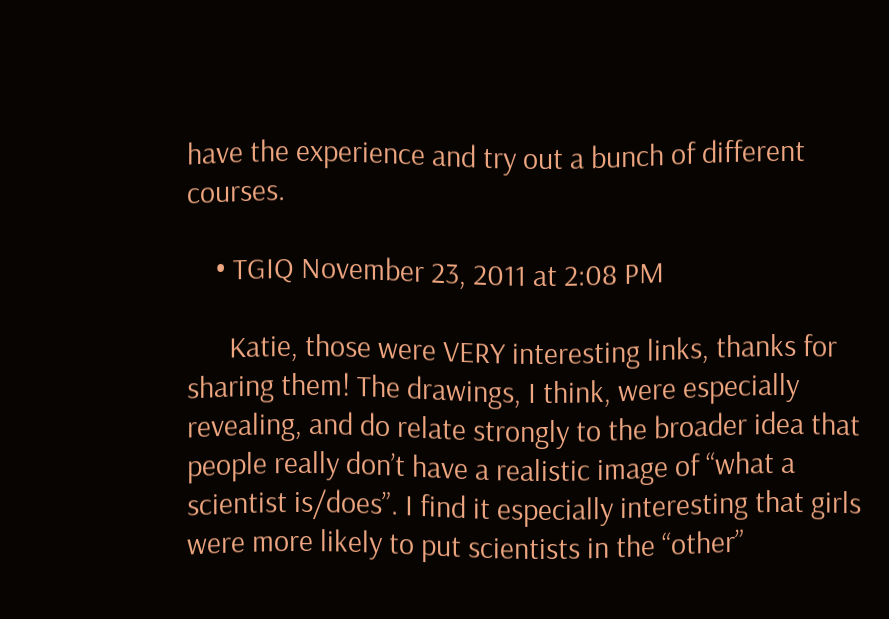have the experience and try out a bunch of different courses.

    • TGIQ November 23, 2011 at 2:08 PM

      Katie, those were VERY interesting links, thanks for sharing them! The drawings, I think, were especially revealing, and do relate strongly to the broader idea that people really don’t have a realistic image of “what a scientist is/does”. I find it especially interesting that girls were more likely to put scientists in the “other”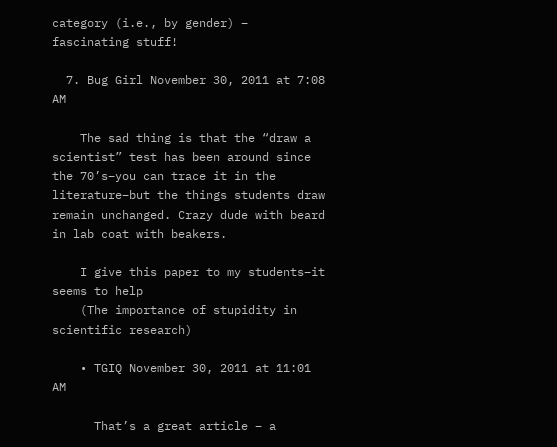category (i.e., by gender) – fascinating stuff!

  7. Bug Girl November 30, 2011 at 7:08 AM

    The sad thing is that the “draw a scientist” test has been around since the 70’s–you can trace it in the literature–but the things students draw remain unchanged. Crazy dude with beard in lab coat with beakers.

    I give this paper to my students–it seems to help
    (The importance of stupidity in scientific research)

    • TGIQ November 30, 2011 at 11:01 AM

      That’s a great article – a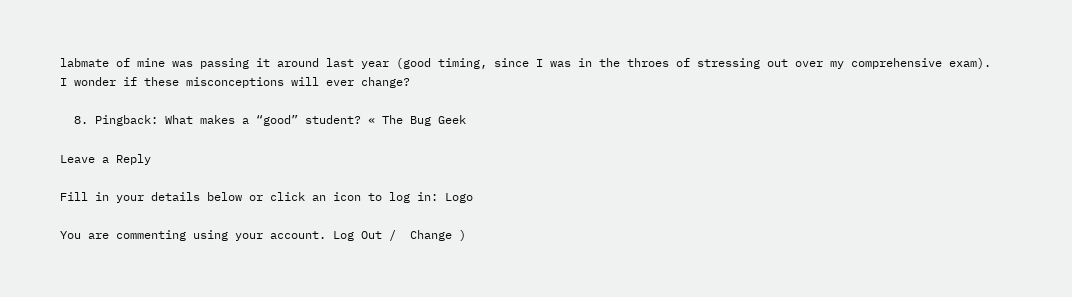labmate of mine was passing it around last year (good timing, since I was in the throes of stressing out over my comprehensive exam). I wonder if these misconceptions will ever change?

  8. Pingback: What makes a “good” student? « The Bug Geek

Leave a Reply

Fill in your details below or click an icon to log in: Logo

You are commenting using your account. Log Out /  Change )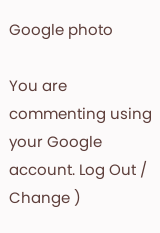Google photo

You are commenting using your Google account. Log Out /  Change )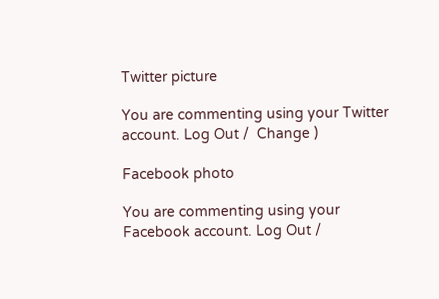Twitter picture

You are commenting using your Twitter account. Log Out /  Change )

Facebook photo

You are commenting using your Facebook account. Log Out /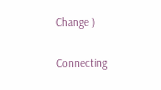Change )

Connecting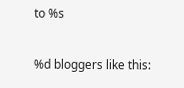to %s

%d bloggers like this: